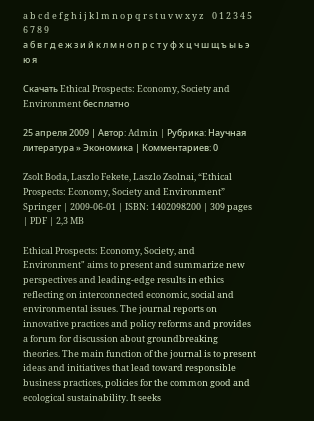a b c d e f g h i j k l m n o p q r s t u v w x y z    0 1 2 3 4 5 6 7 8 9
а б в г д е ж з и й к л м н о п р с т у ф х ц ч ш щ ъ ы ь э ю я

Скачать Ethical Prospects: Economy, Society and Environment бесплатно

25 апреля 2009 | Автор: Admin | Рубрика: Научная литература » Экономика | Комментариев: 0

Zsolt Boda, Laszlo Fekete, Laszlo Zsolnai, “Ethical Prospects: Economy, Society and Environment”
Springer | 2009-06-01 | ISBN: 1402098200 | 309 pages | PDF | 2,3 MB

Ethical Prospects: Economy, Society, and Environment" aims to present and summarize new perspectives and leading-edge results in ethics reflecting on interconnected economic, social and environmental issues. The journal reports on innovative practices and policy reforms and provides a forum for discussion about groundbreaking theories. The main function of the journal is to present ideas and initiatives that lead toward responsible business practices, policies for the common good and ecological sustainability. It seeks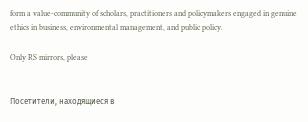form a value-community of scholars, practitioners and policymakers engaged in genuine ethics in business, environmental management, and public policy.

Only RS mirrors, please


Посетители, находящиеся в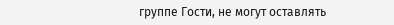группе Гости, не могут оставлять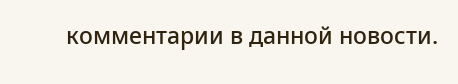комментарии в данной новости.